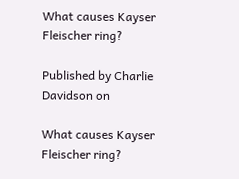What causes Kayser Fleischer ring?

Published by Charlie Davidson on

What causes Kayser Fleischer ring?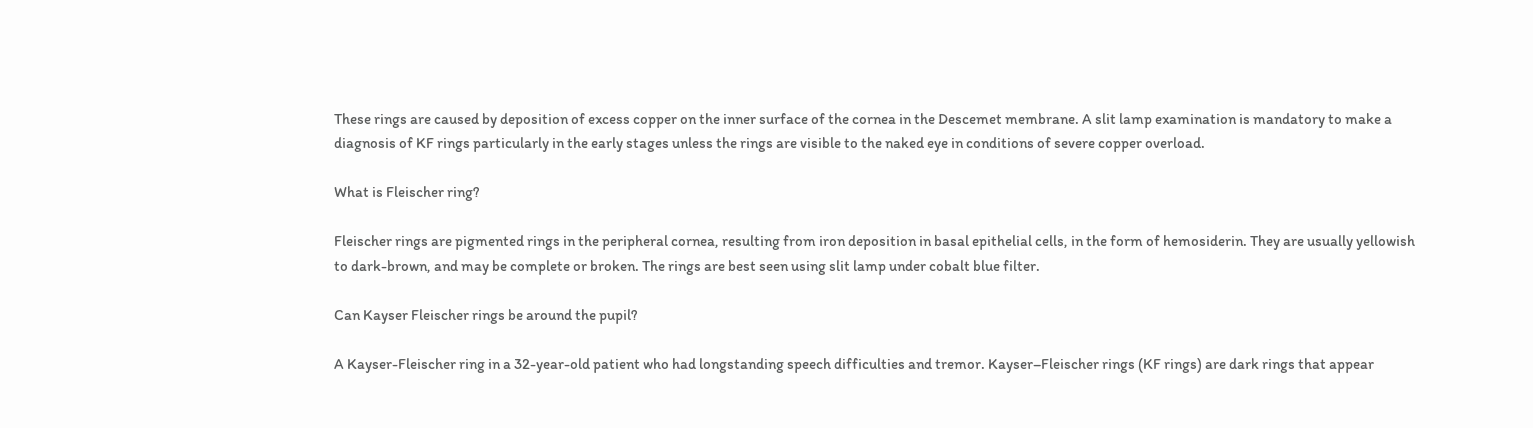These rings are caused by deposition of excess copper on the inner surface of the cornea in the Descemet membrane. A slit lamp examination is mandatory to make a diagnosis of KF rings particularly in the early stages unless the rings are visible to the naked eye in conditions of severe copper overload.

What is Fleischer ring?

Fleischer rings are pigmented rings in the peripheral cornea, resulting from iron deposition in basal epithelial cells, in the form of hemosiderin. They are usually yellowish to dark-brown, and may be complete or broken. The rings are best seen using slit lamp under cobalt blue filter.

Can Kayser Fleischer rings be around the pupil?

A Kayser-Fleischer ring in a 32-year-old patient who had longstanding speech difficulties and tremor. Kayser–Fleischer rings (KF rings) are dark rings that appear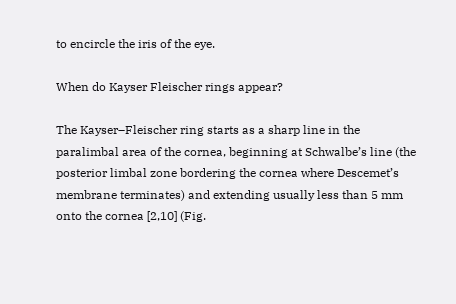to encircle the iris of the eye.

When do Kayser Fleischer rings appear?

The Kayser–Fleischer ring starts as a sharp line in the paralimbal area of the cornea, beginning at Schwalbe’s line (the posterior limbal zone bordering the cornea where Descemet’s membrane terminates) and extending usually less than 5 mm onto the cornea [2,10] (Fig.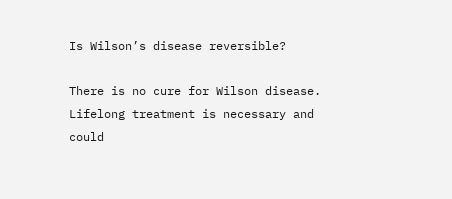Is Wilson’s disease reversible?

There is no cure for Wilson disease. Lifelong treatment is necessary and could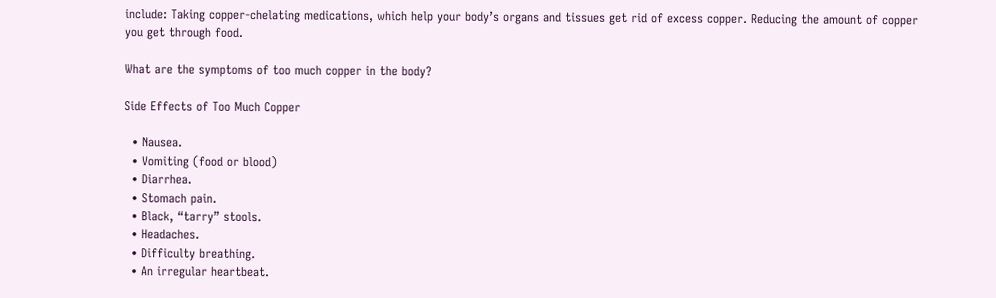include: Taking copper-chelating medications, which help your body’s organs and tissues get rid of excess copper. Reducing the amount of copper you get through food.

What are the symptoms of too much copper in the body?

Side Effects of Too Much Copper

  • Nausea.
  • Vomiting (food or blood)
  • Diarrhea.
  • Stomach pain.
  • Black, “tarry” stools.
  • Headaches.
  • Difficulty breathing.
  • An irregular heartbeat.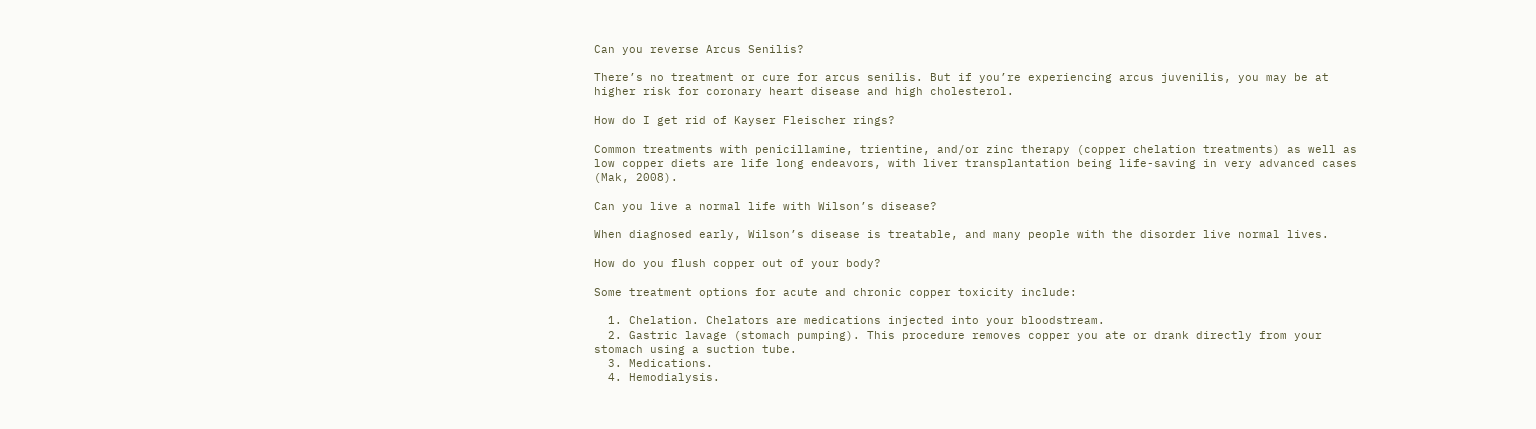Can you reverse Arcus Senilis?

There’s no treatment or cure for arcus senilis. But if you’re experiencing arcus juvenilis, you may be at higher risk for coronary heart disease and high cholesterol.

How do I get rid of Kayser Fleischer rings?

Common treatments with penicillamine, trientine, and/or zinc therapy (copper chelation treatments) as well as low copper diets are life long endeavors, with liver transplantation being life-saving in very advanced cases (Mak, 2008).

Can you live a normal life with Wilson’s disease?

When diagnosed early, Wilson’s disease is treatable, and many people with the disorder live normal lives.

How do you flush copper out of your body?

Some treatment options for acute and chronic copper toxicity include:

  1. Chelation. Chelators are medications injected into your bloodstream.
  2. Gastric lavage (stomach pumping). This procedure removes copper you ate or drank directly from your stomach using a suction tube.
  3. Medications.
  4. Hemodialysis.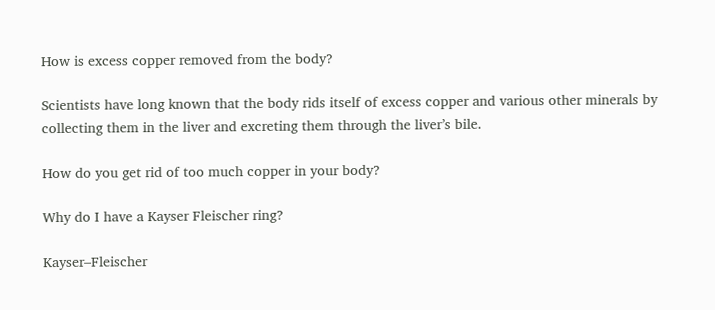How is excess copper removed from the body?

Scientists have long known that the body rids itself of excess copper and various other minerals by collecting them in the liver and excreting them through the liver’s bile.

How do you get rid of too much copper in your body?

Why do I have a Kayser Fleischer ring?

Kayser–Fleischer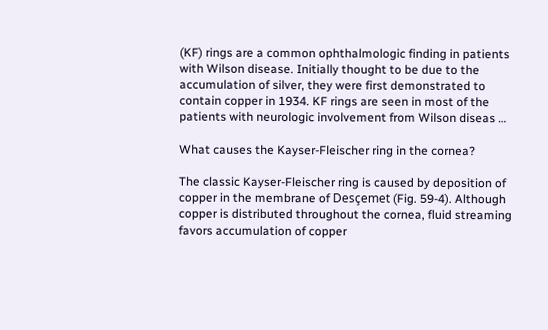(KF) rings are a common ophthalmologic finding in patients with Wilson disease. Initially thought to be due to the accumulation of silver, they were first demonstrated to contain copper in 1934. KF rings are seen in most of the patients with neurologic involvement from Wilson diseas …

What causes the Kayser-Fleischer ring in the cornea?

The classic Kayser-Fleischer ring is caused by deposition of copper in the membrane of Desçemet (Fig. 59-4). Although copper is distributed throughout the cornea, fluid streaming favors accumulation of copper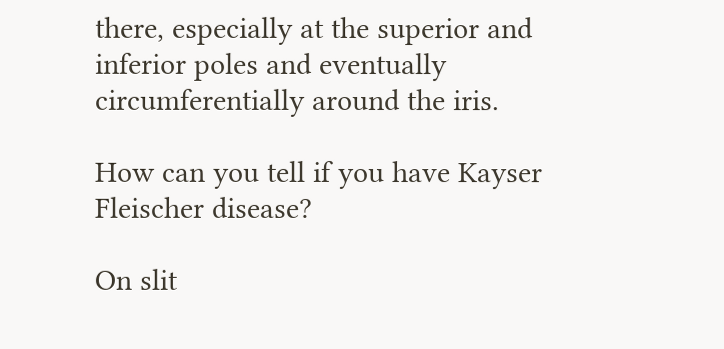there, especially at the superior and inferior poles and eventually circumferentially around the iris.

How can you tell if you have Kayser Fleischer disease?

On slit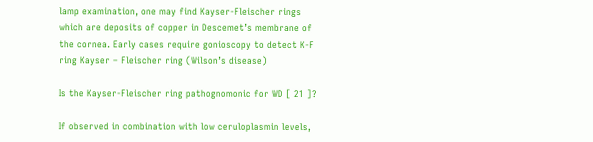lamp examination, one may find Kayser-Fleischer rings which are deposits of copper in Descemet’s membrane of the cornea. Early cases require gonioscopy to detect K-F ring Kayser – Fleischer ring (Wilson’s disease)

Is the Kayser-Fleischer ring pathognomonic for WD [ 21 ]?

If observed in combination with low ceruloplasmin levels,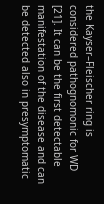the Kayser–Fleischer ring is considered pathognomonic for WD [21]. It can be the first detectable manifestation of the disease and can be detected also in presymptomatic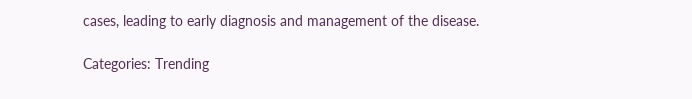cases, leading to early diagnosis and management of the disease.

Categories: Trending